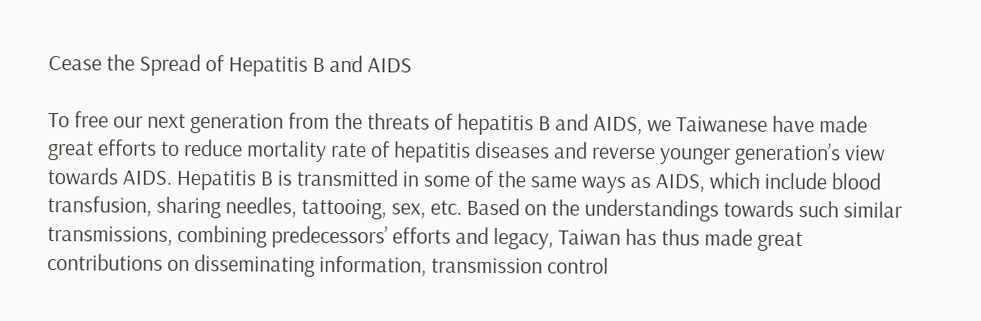Cease the Spread of Hepatitis B and AIDS

To free our next generation from the threats of hepatitis B and AIDS, we Taiwanese have made great efforts to reduce mortality rate of hepatitis diseases and reverse younger generation’s view towards AIDS. Hepatitis B is transmitted in some of the same ways as AIDS, which include blood transfusion, sharing needles, tattooing, sex, etc. Based on the understandings towards such similar transmissions, combining predecessors’ efforts and legacy, Taiwan has thus made great contributions on disseminating information, transmission control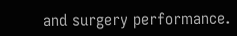and surgery performance.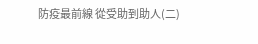防疫最前線 從受助到助人(二)